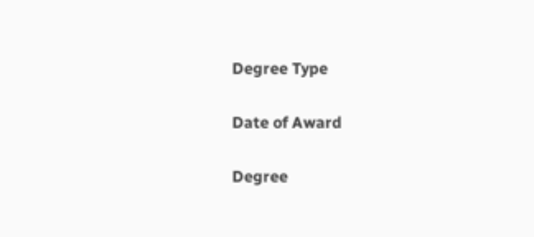Degree Type


Date of Award


Degree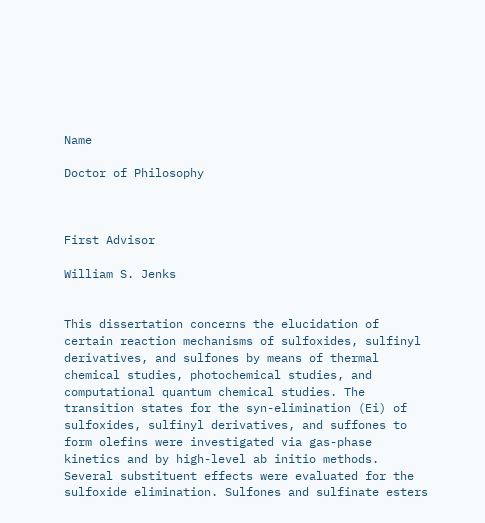Name

Doctor of Philosophy



First Advisor

William S. Jenks


This dissertation concerns the elucidation of certain reaction mechanisms of sulfoxides, sulfinyl derivatives, and sulfones by means of thermal chemical studies, photochemical studies, and computational quantum chemical studies. The transition states for the syn-elimination (Ei) of sulfoxides, sulfinyl derivatives, and suffones to form olefins were investigated via gas-phase kinetics and by high-level ab initio methods. Several substituent effects were evaluated for the sulfoxide elimination. Sulfones and sulfinate esters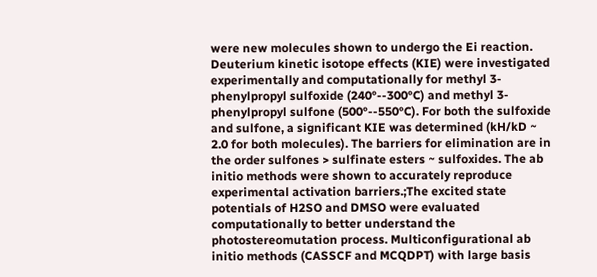were new molecules shown to undergo the Ei reaction. Deuterium kinetic isotope effects (KIE) were investigated experimentally and computationally for methyl 3-phenylpropyl sulfoxide (240°--300°C) and methyl 3-phenylpropyl sulfone (500°--550°C). For both the sulfoxide and sulfone, a significant KIE was determined (kH/kD ~ 2.0 for both molecules). The barriers for elimination are in the order sulfones > sulfinate esters ~ sulfoxides. The ab initio methods were shown to accurately reproduce experimental activation barriers.;The excited state potentials of H2SO and DMSO were evaluated computationally to better understand the photostereomutation process. Multiconfigurational ab initio methods (CASSCF and MCQDPT) with large basis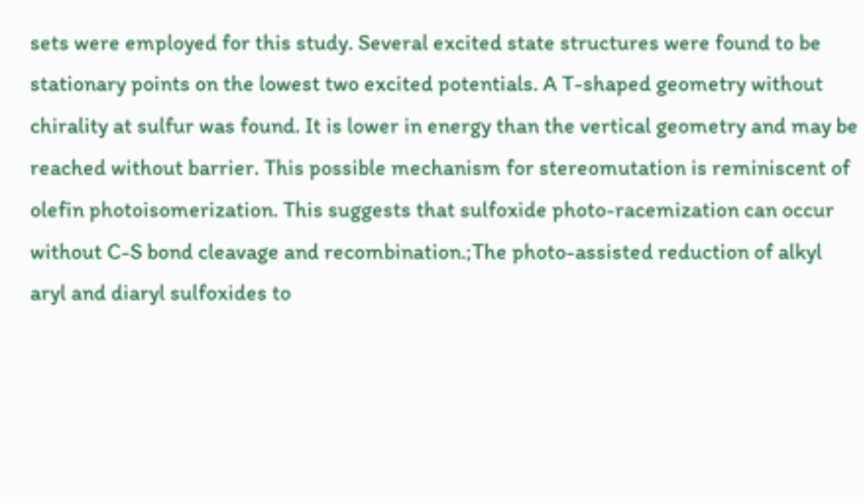sets were employed for this study. Several excited state structures were found to be stationary points on the lowest two excited potentials. A T-shaped geometry without chirality at sulfur was found. It is lower in energy than the vertical geometry and may be reached without barrier. This possible mechanism for stereomutation is reminiscent of olefin photoisomerization. This suggests that sulfoxide photo-racemization can occur without C-S bond cleavage and recombination.;The photo-assisted reduction of alkyl aryl and diaryl sulfoxides to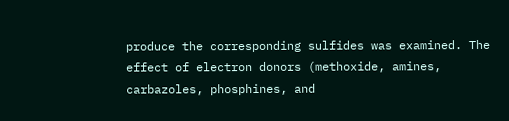produce the corresponding sulfides was examined. The effect of electron donors (methoxide, amines, carbazoles, phosphines, and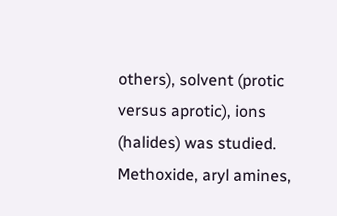others), solvent (protic versus aprotic), ions (halides) was studied. Methoxide, aryl amines,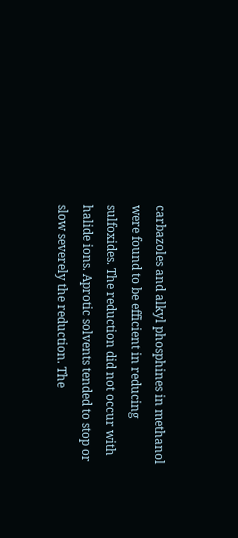carbazoles and alkyl phosphines in methanol were found to be efficient in reducing sulfoxides. The reduction did not occur with halide ions. Aprotic solvents tended to stop or slow severely the reduction. The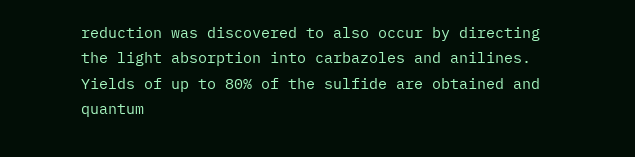reduction was discovered to also occur by directing the light absorption into carbazoles and anilines. Yields of up to 80% of the sulfide are obtained and quantum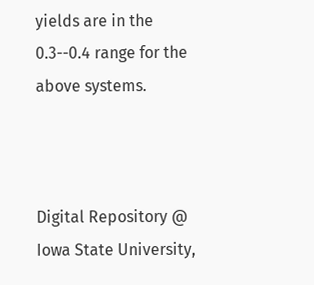yields are in the 0.3--0.4 range for the above systems.



Digital Repository @ Iowa State University,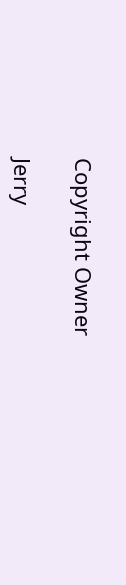Copyright Owner

Jerry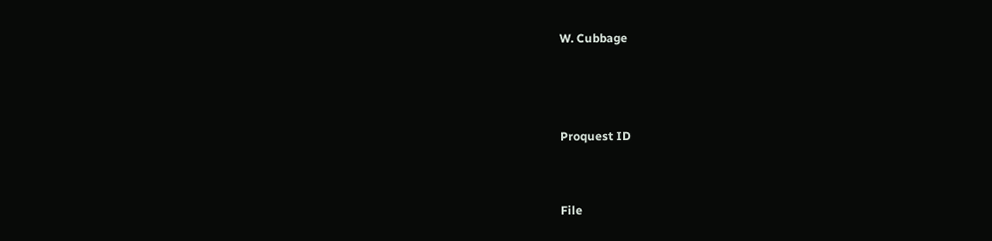W. Cubbage



Proquest ID


File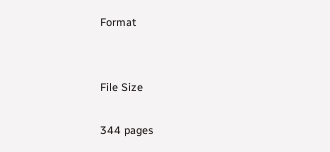Format


File Size

344 pages